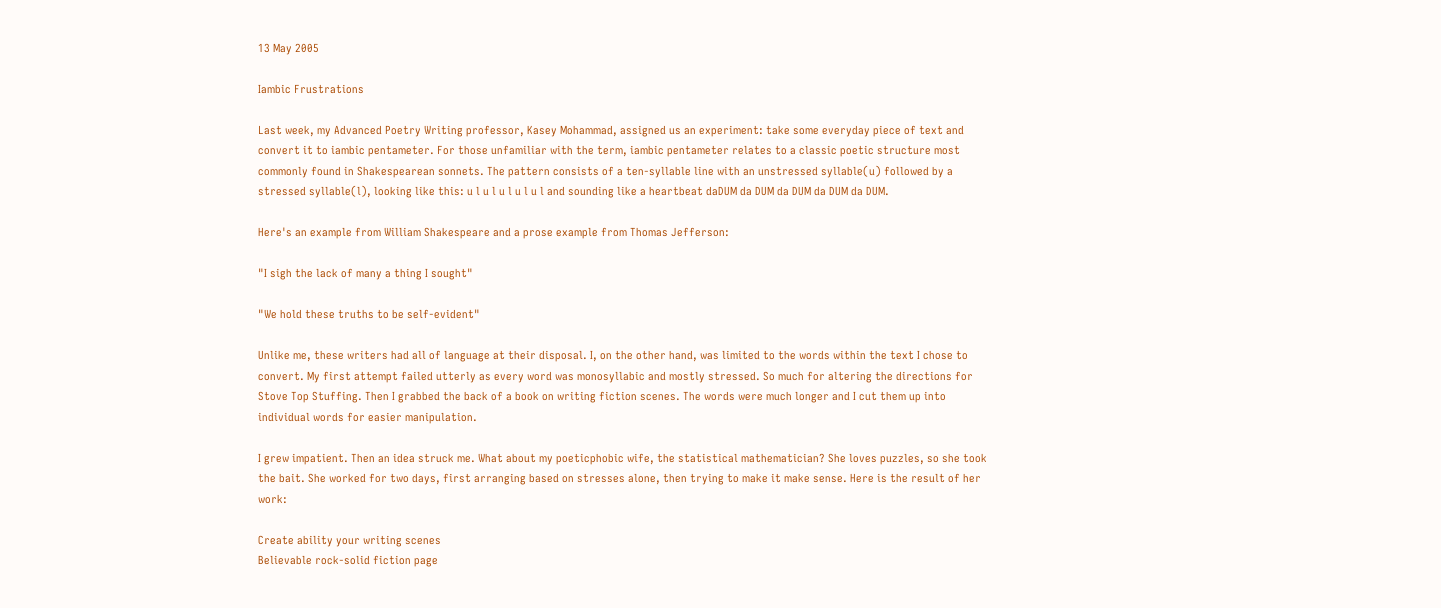13 May 2005

Iambic Frustrations

Last week, my Advanced Poetry Writing professor, Kasey Mohammad, assigned us an experiment: take some everyday piece of text and convert it to iambic pentameter. For those unfamiliar with the term, iambic pentameter relates to a classic poetic structure most commonly found in Shakespearean sonnets. The pattern consists of a ten-syllable line with an unstressed syllable(u) followed by a stressed syllable(l), looking like this: u l u l u l u l u l and sounding like a heartbeat daDUM da DUM da DUM da DUM da DUM.

Here's an example from William Shakespeare and a prose example from Thomas Jefferson:

"I sigh the lack of many a thing I sought"

"We hold these truths to be self-evident"

Unlike me, these writers had all of language at their disposal. I, on the other hand, was limited to the words within the text I chose to convert. My first attempt failed utterly as every word was monosyllabic and mostly stressed. So much for altering the directions for Stove Top Stuffing. Then I grabbed the back of a book on writing fiction scenes. The words were much longer and I cut them up into individual words for easier manipulation.

I grew impatient. Then an idea struck me. What about my poeticphobic wife, the statistical mathematician? She loves puzzles, so she took the bait. She worked for two days, first arranging based on stresses alone, then trying to make it make sense. Here is the result of her work:

Create ability your writing scenes
Believable rock-solid fiction page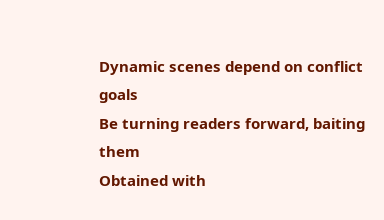Dynamic scenes depend on conflict goals
Be turning readers forward, baiting them
Obtained with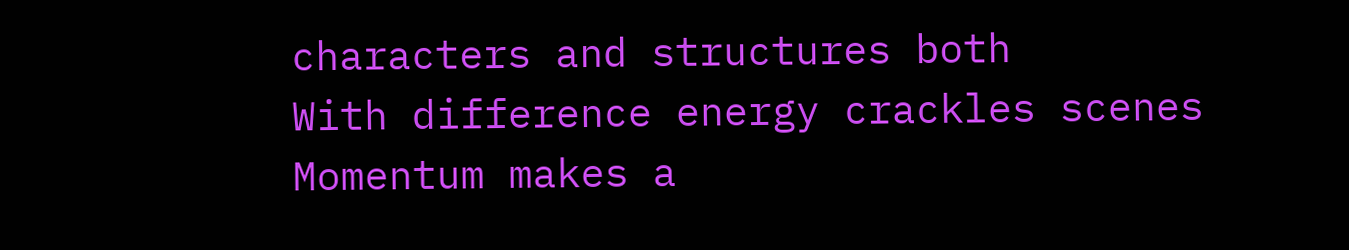characters and structures both
With difference energy crackles scenes
Momentum makes a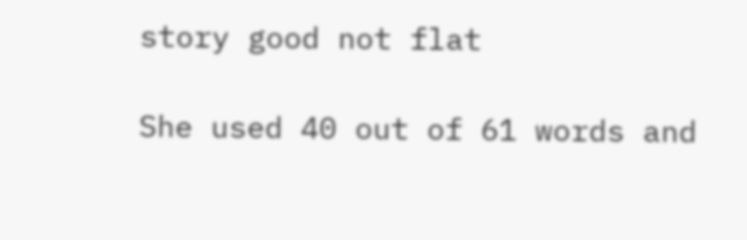story good not flat

She used 40 out of 61 words and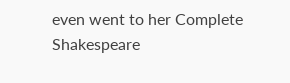even went to her Complete Shakespeare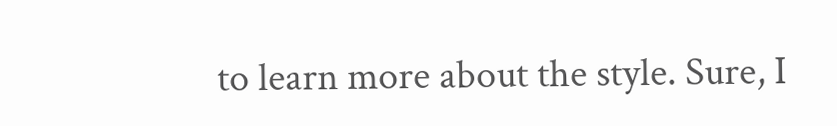to learn more about the style. Sure, I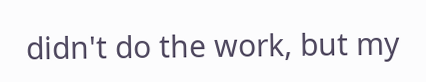didn't do the work, but my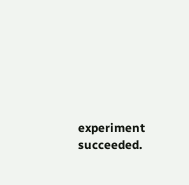experiment succeeded.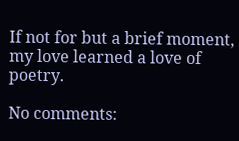If not for but a brief moment, my love learned a love of poetry.

No comments: